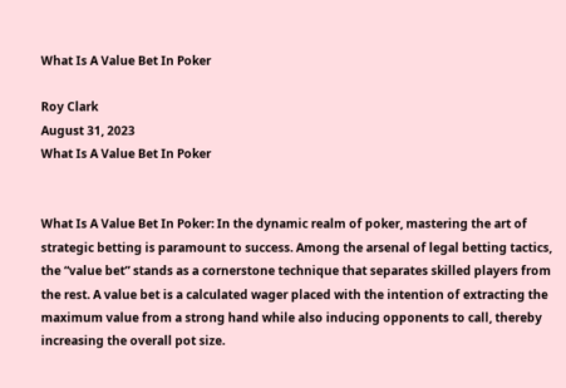What Is A Value Bet In Poker

Roy Clark
August 31, 2023
What Is A Value Bet In Poker


What Is A Value Bet In Poker: In the dynamic realm of poker, mastering the art of strategic betting is paramount to success. Among the arsenal of legal betting tactics, the “value bet” stands as a cornerstone technique that separates skilled players from the rest. A value bet is a calculated wager placed with the intention of extracting the maximum value from a strong hand while also inducing opponents to call, thereby increasing the overall pot size.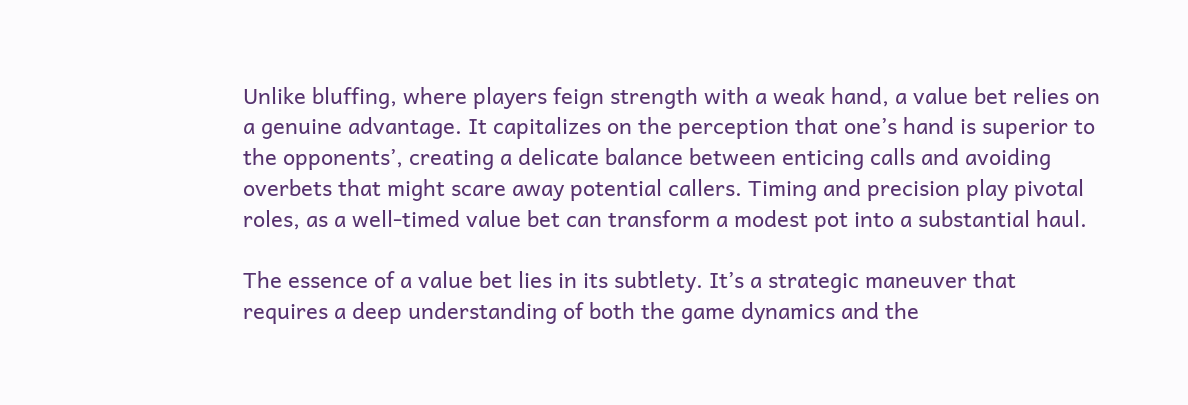Unlike bluffing, where players feign strength with a weak hand, a value bet relies on a genuine advantage. It capitalizes on the perception that one’s hand is superior to the opponents’, creating a delicate balance between enticing calls and avoiding overbets that might scare away potential callers. Timing and precision play pivotal roles, as a well-timed value bet can transform a modest pot into a substantial haul.

The essence of a value bet lies in its subtlety. It’s a strategic maneuver that requires a deep understanding of both the game dynamics and the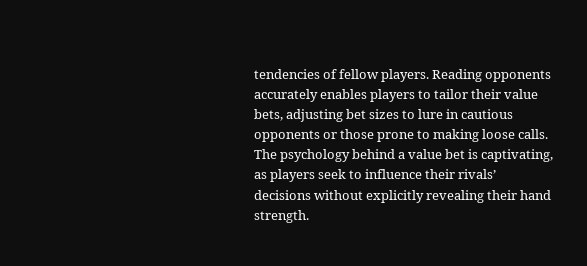tendencies of fellow players. Reading opponents accurately enables players to tailor their value bets, adjusting bet sizes to lure in cautious opponents or those prone to making loose calls. The psychology behind a value bet is captivating, as players seek to influence their rivals’ decisions without explicitly revealing their hand strength.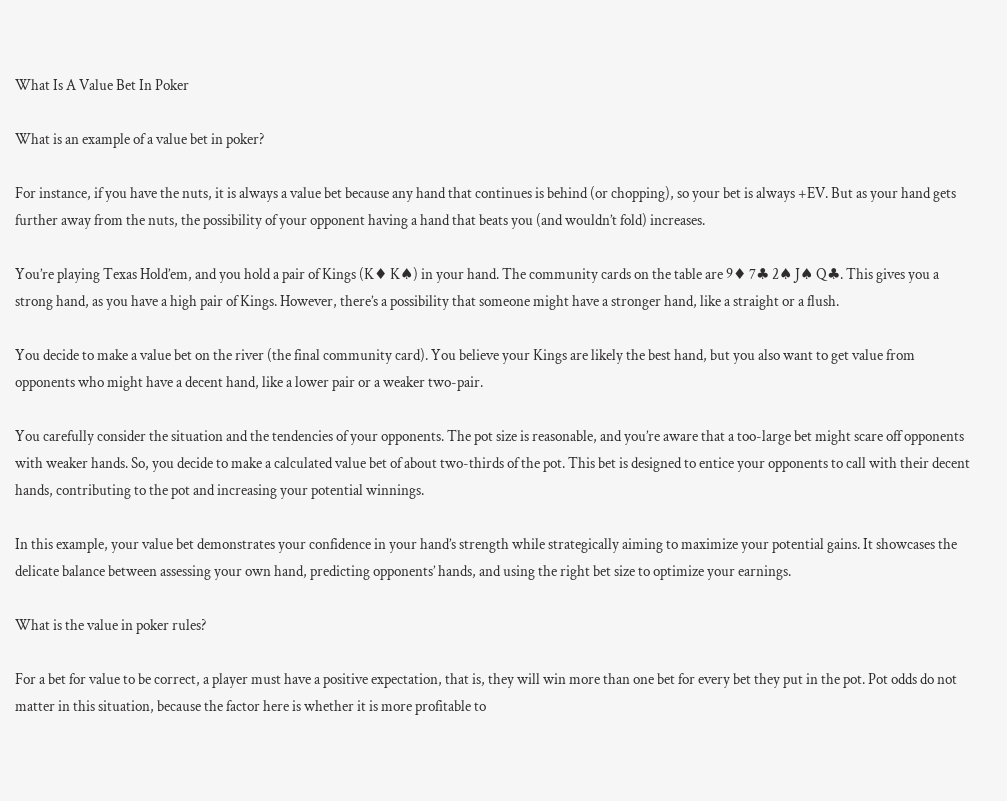What Is A Value Bet In Poker

What is an example of a value bet in poker?

For instance, if you have the nuts, it is always a value bet because any hand that continues is behind (or chopping), so your bet is always +EV. But as your hand gets further away from the nuts, the possibility of your opponent having a hand that beats you (and wouldn’t fold) increases.

You’re playing Texas Hold’em, and you hold a pair of Kings (K♦ K♠) in your hand. The community cards on the table are 9♦ 7♣ 2♠ J♠ Q♣. This gives you a strong hand, as you have a high pair of Kings. However, there’s a possibility that someone might have a stronger hand, like a straight or a flush.

You decide to make a value bet on the river (the final community card). You believe your Kings are likely the best hand, but you also want to get value from opponents who might have a decent hand, like a lower pair or a weaker two-pair.

You carefully consider the situation and the tendencies of your opponents. The pot size is reasonable, and you’re aware that a too-large bet might scare off opponents with weaker hands. So, you decide to make a calculated value bet of about two-thirds of the pot. This bet is designed to entice your opponents to call with their decent hands, contributing to the pot and increasing your potential winnings.

In this example, your value bet demonstrates your confidence in your hand’s strength while strategically aiming to maximize your potential gains. It showcases the delicate balance between assessing your own hand, predicting opponents’ hands, and using the right bet size to optimize your earnings.

What is the value in poker rules?

For a bet for value to be correct, a player must have a positive expectation, that is, they will win more than one bet for every bet they put in the pot. Pot odds do not matter in this situation, because the factor here is whether it is more profitable to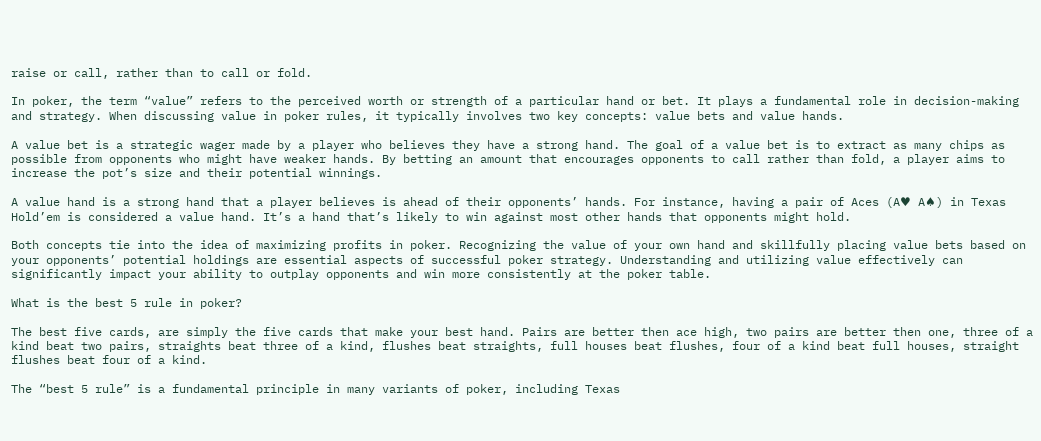raise or call, rather than to call or fold.

In poker, the term “value” refers to the perceived worth or strength of a particular hand or bet. It plays a fundamental role in decision-making and strategy. When discussing value in poker rules, it typically involves two key concepts: value bets and value hands.

A value bet is a strategic wager made by a player who believes they have a strong hand. The goal of a value bet is to extract as many chips as possible from opponents who might have weaker hands. By betting an amount that encourages opponents to call rather than fold, a player aims to increase the pot’s size and their potential winnings.

A value hand is a strong hand that a player believes is ahead of their opponents’ hands. For instance, having a pair of Aces (A♥ A♠) in Texas Hold’em is considered a value hand. It’s a hand that’s likely to win against most other hands that opponents might hold.

Both concepts tie into the idea of maximizing profits in poker. Recognizing the value of your own hand and skillfully placing value bets based on your opponents’ potential holdings are essential aspects of successful poker strategy. Understanding and utilizing value effectively can significantly impact your ability to outplay opponents and win more consistently at the poker table.

What is the best 5 rule in poker?

The best five cards, are simply the five cards that make your best hand. Pairs are better then ace high, two pairs are better then one, three of a kind beat two pairs, straights beat three of a kind, flushes beat straights, full houses beat flushes, four of a kind beat full houses, straight flushes beat four of a kind.

The “best 5 rule” is a fundamental principle in many variants of poker, including Texas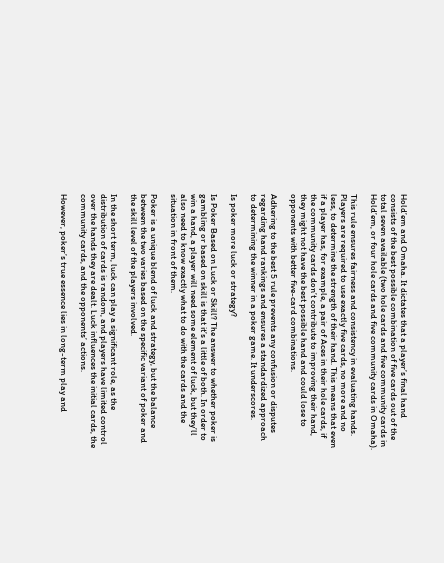Hold’em and Omaha. It dictates that a player’s final hand consists of the best possible combination of five cards out of the total seven available (two hole cards and five community cards in Hold’em, or four hole cards and five community cards in Omaha).

This rule ensures fairness and consistency in evaluating hands. Players are required to use exactly five cards, no more and no less, to determine the strength of their hand. This means that even if a player has, for example, a pair of Aces in their hole cards, if the community cards don’t contribute to improving their hand, they might not have the best possible hand and could lose to opponents with better five-card combinations.

Adhering to the best 5 rule prevents any confusion or disputes regarding hand rankings and ensures a standardized approach to determining the winner in a poker game. It underscores.

Is poker more luck or strategy?

Is Poker Based on Luck or Skill? The answer to whether poker is gambling or based on skill is that it’s a little of both. In order to win a hand, a player will need some element of luck, but they’ll also need to know exactly what to do with the cards and the situation in front of them.

Poker is a unique blend of luck and strategy, but the balance between the two varies based on the specific variant of poker and the skill level of the players involved.

In the short term, luck can play a significant role, as the distribution of cards is random, and players have limited control over the hands they are dealt. Luck influences the initial cards, the community cards, and the opponents’ actions.

However, poker’s true essence lies in long-term play and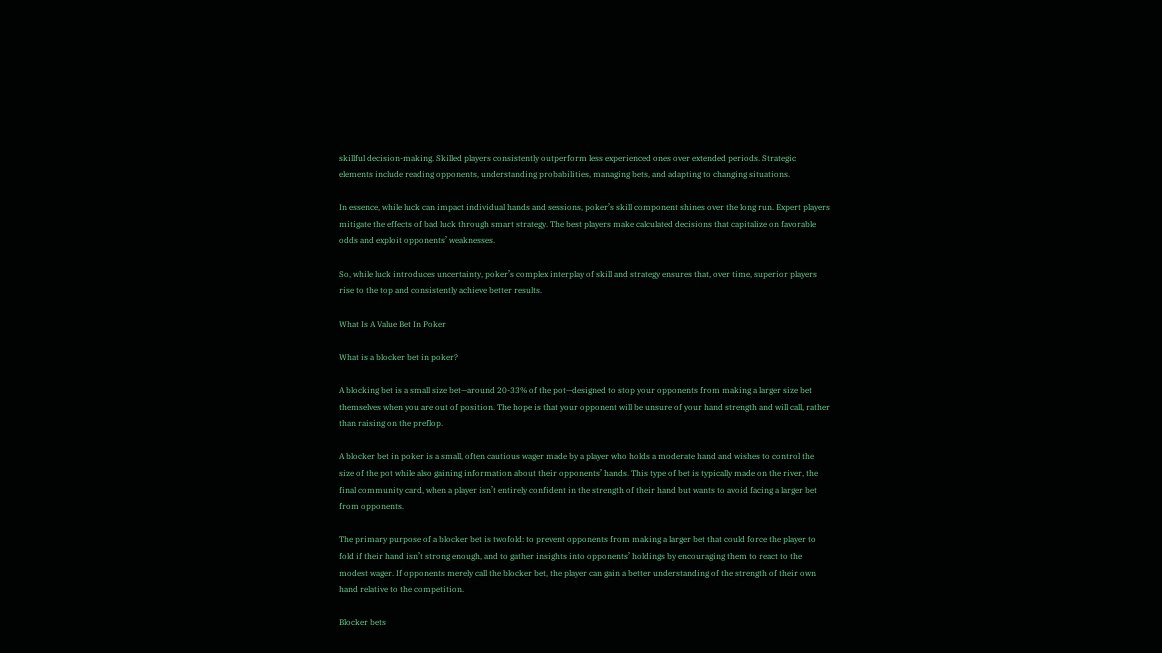skillful decision-making. Skilled players consistently outperform less experienced ones over extended periods. Strategic elements include reading opponents, understanding probabilities, managing bets, and adapting to changing situations.

In essence, while luck can impact individual hands and sessions, poker’s skill component shines over the long run. Expert players mitigate the effects of bad luck through smart strategy. The best players make calculated decisions that capitalize on favorable odds and exploit opponents’ weaknesses.

So, while luck introduces uncertainty, poker’s complex interplay of skill and strategy ensures that, over time, superior players rise to the top and consistently achieve better results.

What Is A Value Bet In Poker

What is a blocker bet in poker?

A blocking bet is a small size bet—around 20-33% of the pot—designed to stop your opponents from making a larger size bet themselves when you are out of position. The hope is that your opponent will be unsure of your hand strength and will call, rather than raising on the preflop.

A blocker bet in poker is a small, often cautious wager made by a player who holds a moderate hand and wishes to control the size of the pot while also gaining information about their opponents’ hands. This type of bet is typically made on the river, the final community card, when a player isn’t entirely confident in the strength of their hand but wants to avoid facing a larger bet from opponents.

The primary purpose of a blocker bet is twofold: to prevent opponents from making a larger bet that could force the player to fold if their hand isn’t strong enough, and to gather insights into opponents’ holdings by encouraging them to react to the modest wager. If opponents merely call the blocker bet, the player can gain a better understanding of the strength of their own hand relative to the competition.

Blocker bets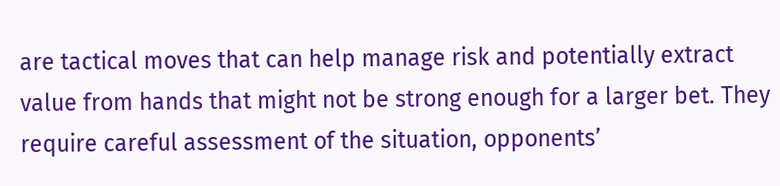are tactical moves that can help manage risk and potentially extract value from hands that might not be strong enough for a larger bet. They require careful assessment of the situation, opponents’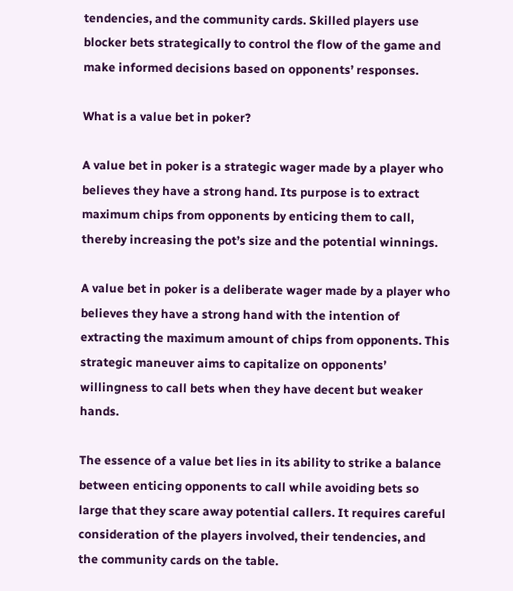tendencies, and the community cards. Skilled players use blocker bets strategically to control the flow of the game and make informed decisions based on opponents’ responses.

What is a value bet in poker?

A value bet in poker is a strategic wager made by a player who believes they have a strong hand. Its purpose is to extract maximum chips from opponents by enticing them to call, thereby increasing the pot’s size and the potential winnings.

A value bet in poker is a deliberate wager made by a player who believes they have a strong hand with the intention of extracting the maximum amount of chips from opponents. This strategic maneuver aims to capitalize on opponents’ willingness to call bets when they have decent but weaker hands.

The essence of a value bet lies in its ability to strike a balance between enticing opponents to call while avoiding bets so large that they scare away potential callers. It requires careful consideration of the players involved, their tendencies, and the community cards on the table.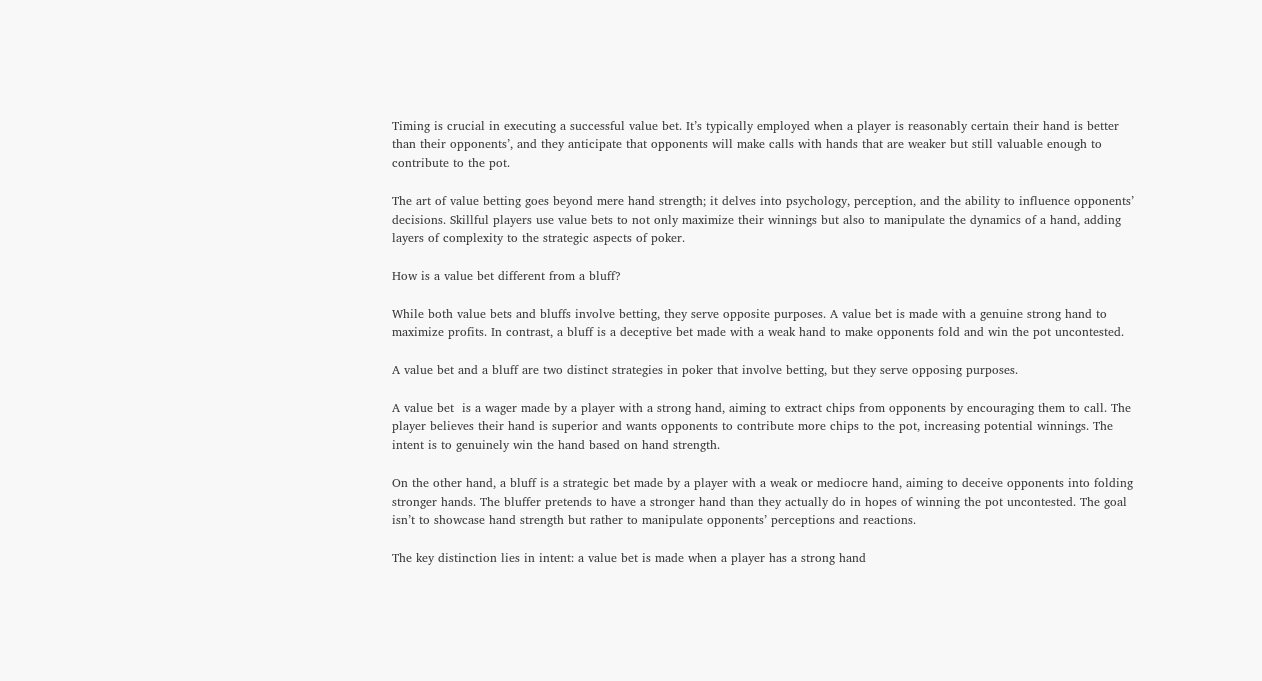Timing is crucial in executing a successful value bet. It’s typically employed when a player is reasonably certain their hand is better than their opponents’, and they anticipate that opponents will make calls with hands that are weaker but still valuable enough to contribute to the pot.

The art of value betting goes beyond mere hand strength; it delves into psychology, perception, and the ability to influence opponents’ decisions. Skillful players use value bets to not only maximize their winnings but also to manipulate the dynamics of a hand, adding layers of complexity to the strategic aspects of poker.

How is a value bet different from a bluff?

While both value bets and bluffs involve betting, they serve opposite purposes. A value bet is made with a genuine strong hand to maximize profits. In contrast, a bluff is a deceptive bet made with a weak hand to make opponents fold and win the pot uncontested.

A value bet and a bluff are two distinct strategies in poker that involve betting, but they serve opposing purposes.

A value bet  is a wager made by a player with a strong hand, aiming to extract chips from opponents by encouraging them to call. The player believes their hand is superior and wants opponents to contribute more chips to the pot, increasing potential winnings. The intent is to genuinely win the hand based on hand strength.

On the other hand, a bluff is a strategic bet made by a player with a weak or mediocre hand, aiming to deceive opponents into folding stronger hands. The bluffer pretends to have a stronger hand than they actually do in hopes of winning the pot uncontested. The goal isn’t to showcase hand strength but rather to manipulate opponents’ perceptions and reactions.

The key distinction lies in intent: a value bet is made when a player has a strong hand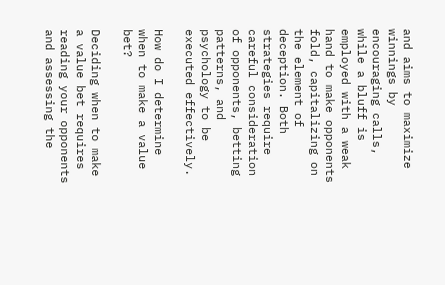and aims to maximize winnings by encouraging calls, while a bluff is employed with a weak hand to make opponents fold, capitalizing on the element of deception. Both strategies require careful consideration of opponents, betting patterns, and psychology to be executed effectively.

How do I determine when to make a value bet?

Deciding when to make a value bet requires reading your opponents and assessing the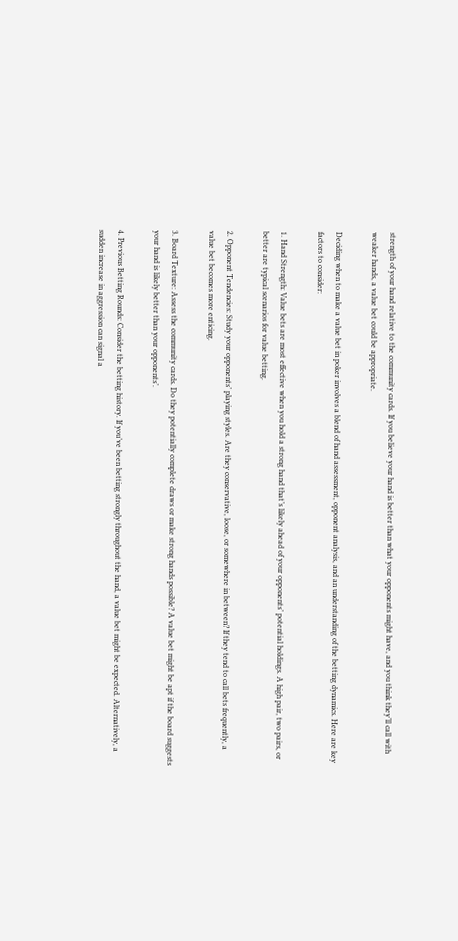strength of your hand relative to the community cards. If you believe your hand is better than what your opponents might have, and you think they’ll call with weaker hands, a value bet could be appropriate.

Deciding when to make a value bet in poker involves a blend of hand assessment, opponent analysis, and an understanding of the betting dynamics. Here are key factors to consider:

1. Hand Strength: Value bets are most effective when you hold a strong hand that’s likely ahead of your opponents’ potential holdings. A high pair, two pairs, or better are typical scenarios for value betting.

2. Opponent Tendencies: Study your opponents’ playing styles. Are they conservative, loose, or somewhere in between? If they tend to call bets frequently, a value bet becomes more enticing.

3. Board Texture: Assess the community cards. Do they potentially complete draws or make strong hands possible? A value bet might be apt if the board suggests your hand is likely better than your opponents’.

4. Previous Betting Rounds: Consider the betting history. If you’ve been betting strongly throughout the hand, a value bet might be expected. Alternatively, a sudden increase in aggression can signal a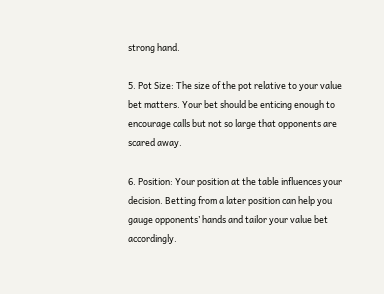strong hand.

5. Pot Size: The size of the pot relative to your value bet matters. Your bet should be enticing enough to encourage calls but not so large that opponents are scared away.

6. Position: Your position at the table influences your decision. Betting from a later position can help you gauge opponents’ hands and tailor your value bet accordingly.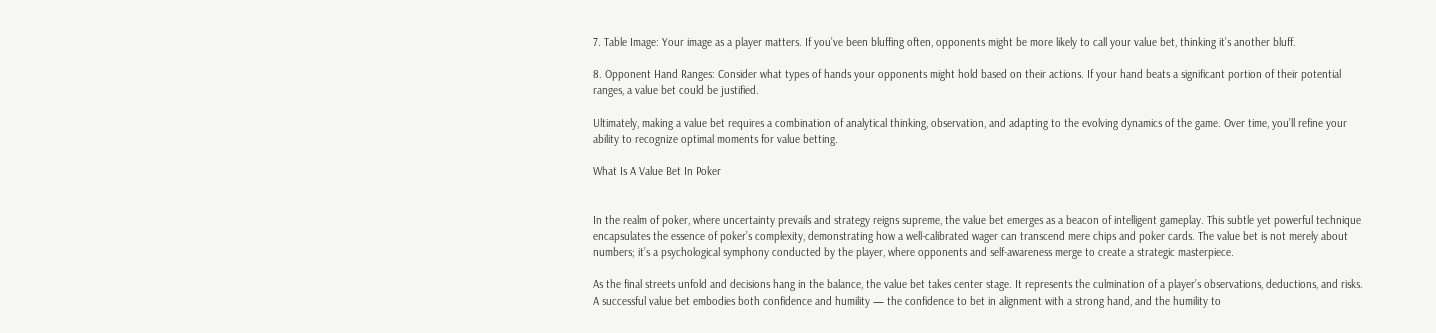7. Table Image: Your image as a player matters. If you’ve been bluffing often, opponents might be more likely to call your value bet, thinking it’s another bluff.

8. Opponent Hand Ranges: Consider what types of hands your opponents might hold based on their actions. If your hand beats a significant portion of their potential ranges, a value bet could be justified.

Ultimately, making a value bet requires a combination of analytical thinking, observation, and adapting to the evolving dynamics of the game. Over time, you’ll refine your ability to recognize optimal moments for value betting.

What Is A Value Bet In Poker


In the realm of poker, where uncertainty prevails and strategy reigns supreme, the value bet emerges as a beacon of intelligent gameplay. This subtle yet powerful technique encapsulates the essence of poker’s complexity, demonstrating how a well-calibrated wager can transcend mere chips and poker cards. The value bet is not merely about numbers; it’s a psychological symphony conducted by the player, where opponents and self-awareness merge to create a strategic masterpiece.

As the final streets unfold and decisions hang in the balance, the value bet takes center stage. It represents the culmination of a player’s observations, deductions, and risks. A successful value bet embodies both confidence and humility — the confidence to bet in alignment with a strong hand, and the humility to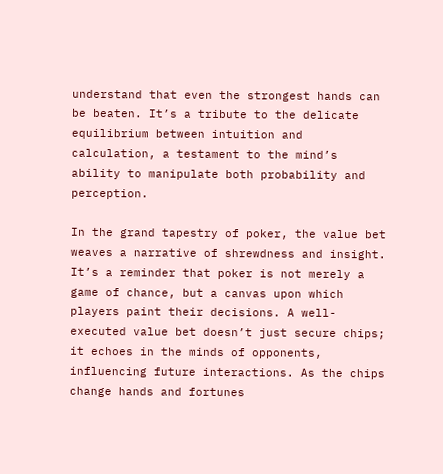understand that even the strongest hands can be beaten. It’s a tribute to the delicate equilibrium between intuition and calculation, a testament to the mind’s ability to manipulate both probability and perception.

In the grand tapestry of poker, the value bet weaves a narrative of shrewdness and insight. It’s a reminder that poker is not merely a game of chance, but a canvas upon which players paint their decisions. A well-executed value bet doesn’t just secure chips; it echoes in the minds of opponents, influencing future interactions. As the chips change hands and fortunes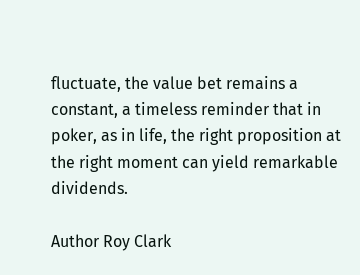fluctuate, the value bet remains a constant, a timeless reminder that in poker, as in life, the right proposition at the right moment can yield remarkable dividends.

Author Roy Clark